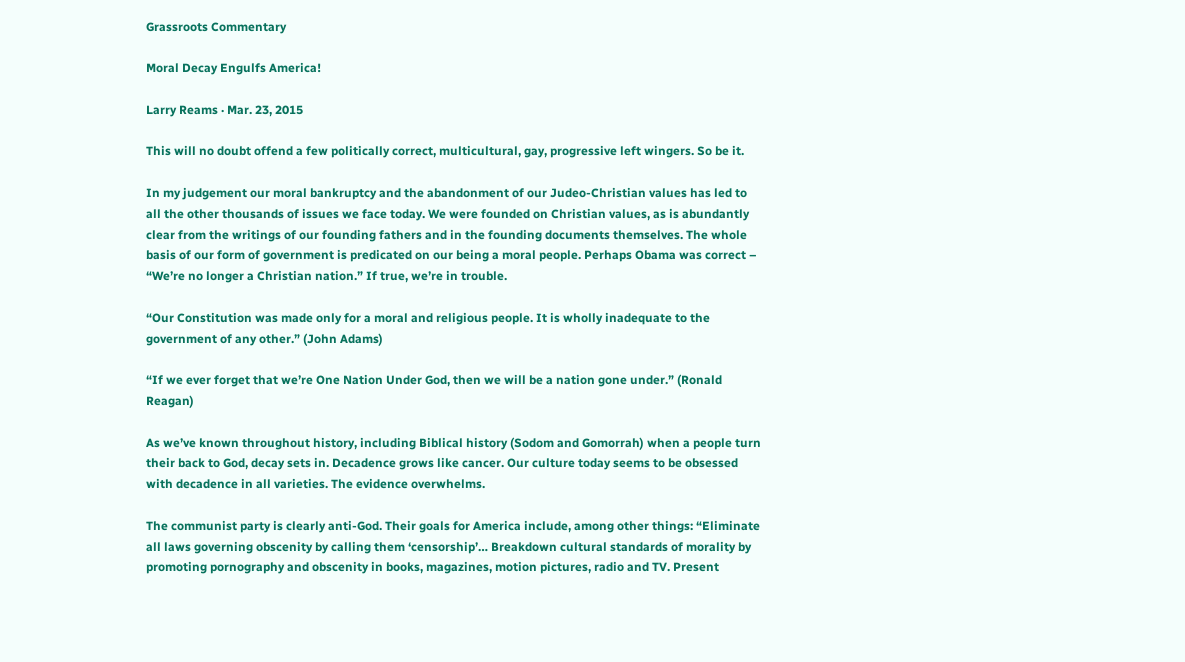Grassroots Commentary

Moral Decay Engulfs America!

Larry Reams · Mar. 23, 2015

This will no doubt offend a few politically correct, multicultural, gay, progressive left wingers. So be it.

In my judgement our moral bankruptcy and the abandonment of our Judeo-Christian values has led to all the other thousands of issues we face today. We were founded on Christian values, as is abundantly clear from the writings of our founding fathers and in the founding documents themselves. The whole basis of our form of government is predicated on our being a moral people. Perhaps Obama was correct – “We’re no longer a Christian nation.” If true, we’re in trouble.

“Our Constitution was made only for a moral and religious people. It is wholly inadequate to the government of any other.” (John Adams)

“If we ever forget that we’re One Nation Under God, then we will be a nation gone under.” (Ronald Reagan)

As we’ve known throughout history, including Biblical history (Sodom and Gomorrah) when a people turn their back to God, decay sets in. Decadence grows like cancer. Our culture today seems to be obsessed with decadence in all varieties. The evidence overwhelms.

The communist party is clearly anti-God. Their goals for America include, among other things: “Eliminate all laws governing obscenity by calling them ‘censorship’… Breakdown cultural standards of morality by promoting pornography and obscenity in books, magazines, motion pictures, radio and TV. Present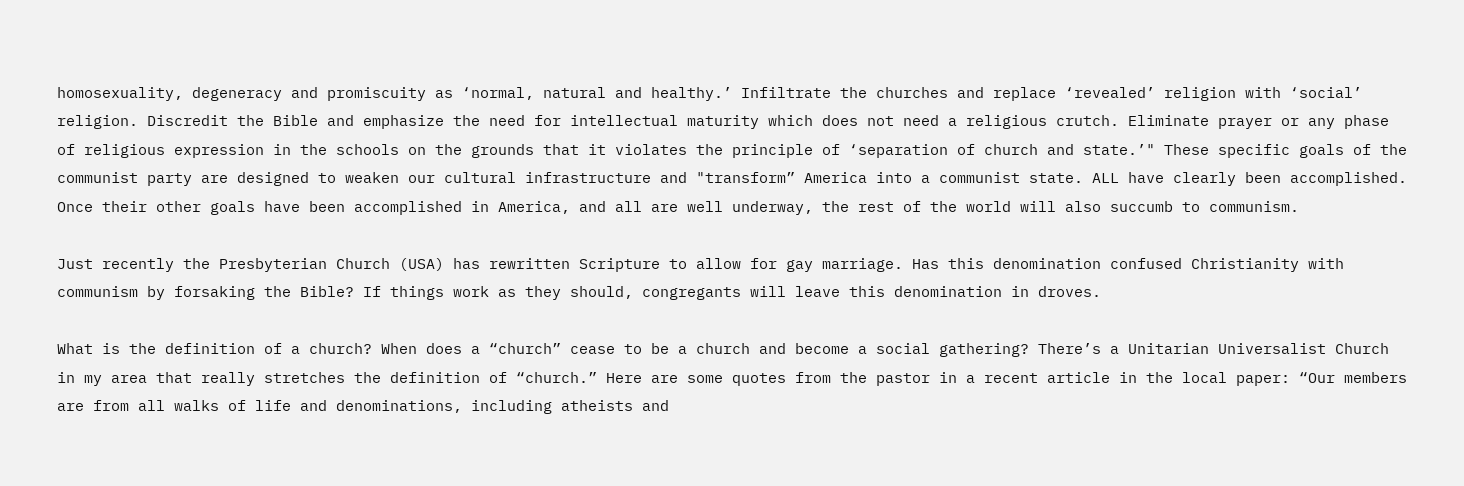homosexuality, degeneracy and promiscuity as ‘normal, natural and healthy.’ Infiltrate the churches and replace ‘revealed’ religion with ‘social’ religion. Discredit the Bible and emphasize the need for intellectual maturity which does not need a religious crutch. Eliminate prayer or any phase of religious expression in the schools on the grounds that it violates the principle of ‘separation of church and state.’" These specific goals of the communist party are designed to weaken our cultural infrastructure and "transform” America into a communist state. ALL have clearly been accomplished. Once their other goals have been accomplished in America, and all are well underway, the rest of the world will also succumb to communism.

Just recently the Presbyterian Church (USA) has rewritten Scripture to allow for gay marriage. Has this denomination confused Christianity with communism by forsaking the Bible? If things work as they should, congregants will leave this denomination in droves.

What is the definition of a church? When does a “church” cease to be a church and become a social gathering? There’s a Unitarian Universalist Church in my area that really stretches the definition of “church.” Here are some quotes from the pastor in a recent article in the local paper: “Our members are from all walks of life and denominations, including atheists and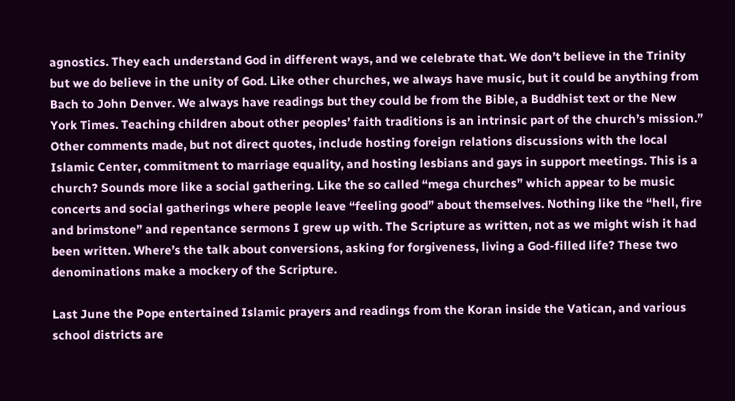agnostics. They each understand God in different ways, and we celebrate that. We don’t believe in the Trinity but we do believe in the unity of God. Like other churches, we always have music, but it could be anything from Bach to John Denver. We always have readings but they could be from the Bible, a Buddhist text or the New York Times. Teaching children about other peoples’ faith traditions is an intrinsic part of the church’s mission.” Other comments made, but not direct quotes, include hosting foreign relations discussions with the local Islamic Center, commitment to marriage equality, and hosting lesbians and gays in support meetings. This is a church? Sounds more like a social gathering. Like the so called “mega churches” which appear to be music concerts and social gatherings where people leave “feeling good” about themselves. Nothing like the “hell, fire and brimstone” and repentance sermons I grew up with. The Scripture as written, not as we might wish it had been written. Where’s the talk about conversions, asking for forgiveness, living a God-filled life? These two denominations make a mockery of the Scripture.

Last June the Pope entertained Islamic prayers and readings from the Koran inside the Vatican, and various school districts are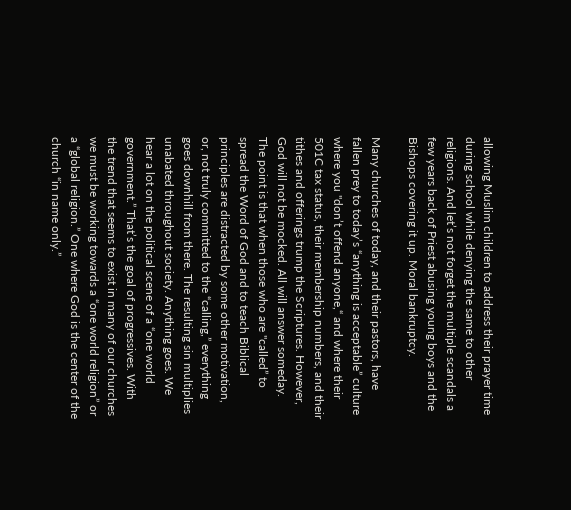allowing Muslim children to address their prayer time during school while denying the same to other religions. And let’s not forget the multiple scandals a few years back of Priest abusing young boys and the Bishops covering it up. Moral bankruptcy.

Many churches of today, and their pastors, have fallen prey to today’s “anything is acceptable” culture where you "don’t offend anyone,“ and where their 501C tax status, their membership numbers, and their tithes and offerings trump the Scriptures. However, God will not be mocked. All will answer someday. The point is that when those who are "called” to spread the Word of God and to teach Biblical principles are distracted by some other motivation, or, not truly committed to the “calling,” everything goes downhill from there. The resulting sin multiplies unabated throughout society. Anything goes. We hear a lot on the political scene of a “one world government.” That’s the goal of progressives. With the trend that seems to exist in many of our churches we must be working towards a “one world religion” or a “global religion.” One where God is the center of the church “in name only.”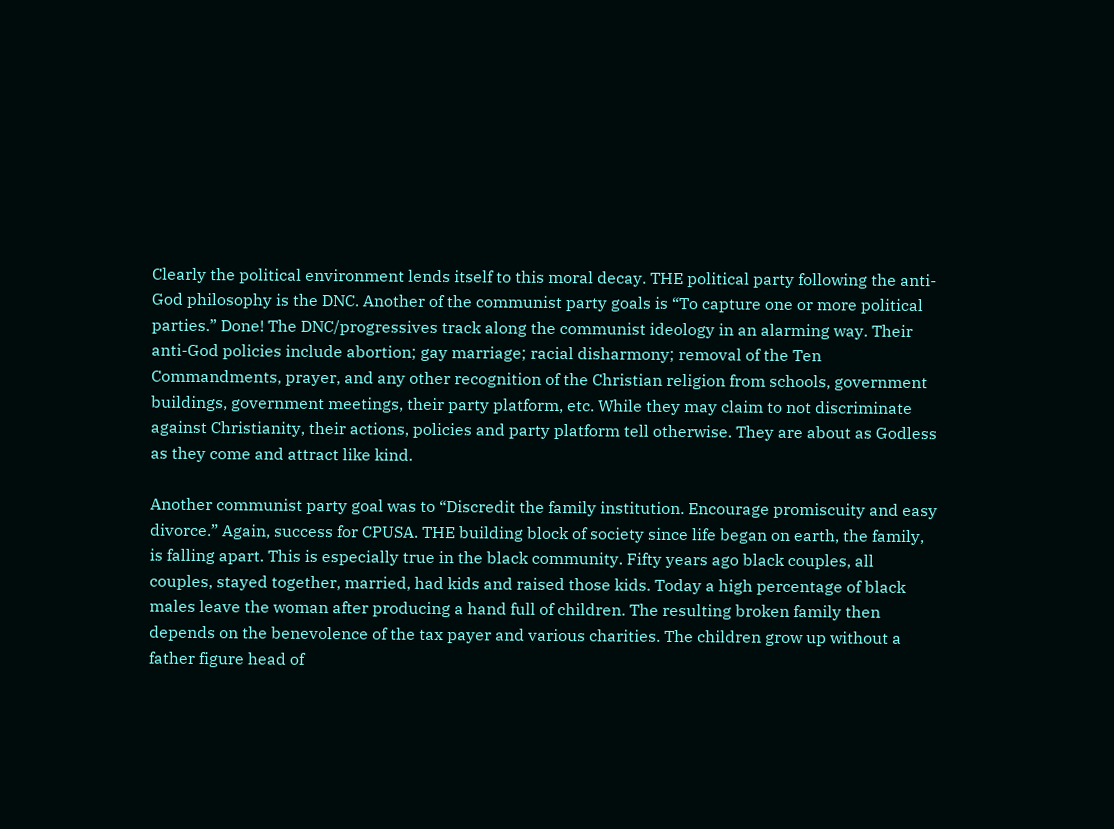Clearly the political environment lends itself to this moral decay. THE political party following the anti-God philosophy is the DNC. Another of the communist party goals is “To capture one or more political parties.” Done! The DNC/progressives track along the communist ideology in an alarming way. Their anti-God policies include abortion; gay marriage; racial disharmony; removal of the Ten Commandments, prayer, and any other recognition of the Christian religion from schools, government buildings, government meetings, their party platform, etc. While they may claim to not discriminate against Christianity, their actions, policies and party platform tell otherwise. They are about as Godless as they come and attract like kind.

Another communist party goal was to “Discredit the family institution. Encourage promiscuity and easy divorce.” Again, success for CPUSA. THE building block of society since life began on earth, the family, is falling apart. This is especially true in the black community. Fifty years ago black couples, all couples, stayed together, married, had kids and raised those kids. Today a high percentage of black males leave the woman after producing a hand full of children. The resulting broken family then depends on the benevolence of the tax payer and various charities. The children grow up without a father figure head of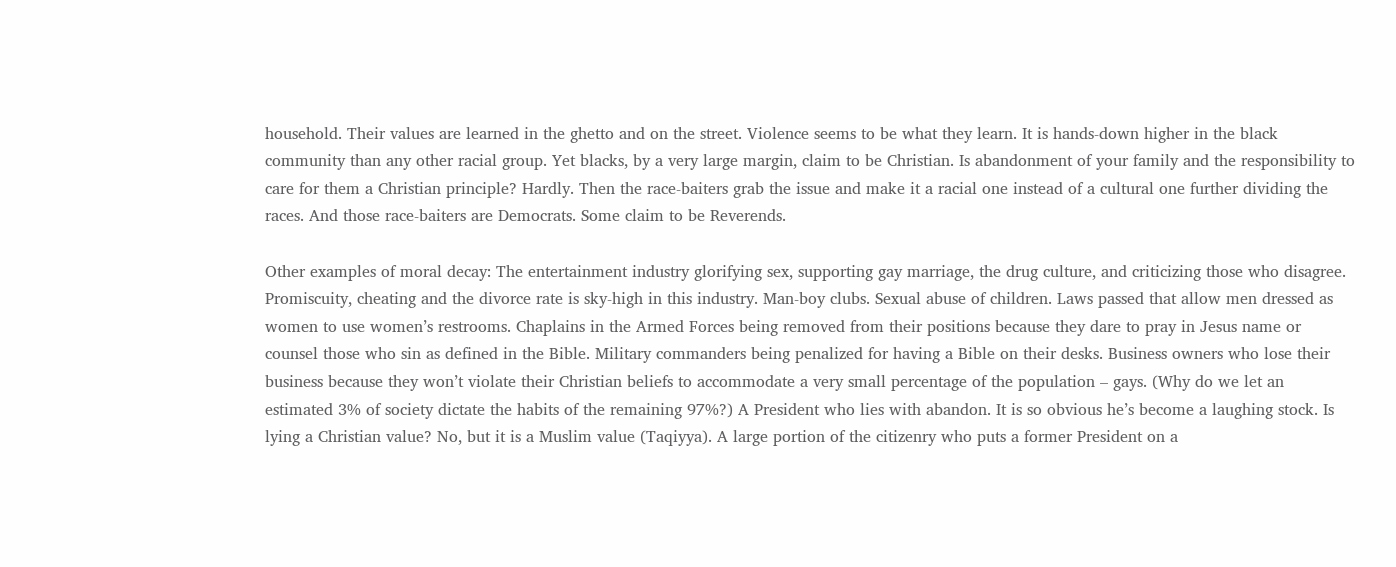household. Their values are learned in the ghetto and on the street. Violence seems to be what they learn. It is hands-down higher in the black community than any other racial group. Yet blacks, by a very large margin, claim to be Christian. Is abandonment of your family and the responsibility to care for them a Christian principle? Hardly. Then the race-baiters grab the issue and make it a racial one instead of a cultural one further dividing the races. And those race-baiters are Democrats. Some claim to be Reverends.

Other examples of moral decay: The entertainment industry glorifying sex, supporting gay marriage, the drug culture, and criticizing those who disagree. Promiscuity, cheating and the divorce rate is sky-high in this industry. Man-boy clubs. Sexual abuse of children. Laws passed that allow men dressed as women to use women’s restrooms. Chaplains in the Armed Forces being removed from their positions because they dare to pray in Jesus name or counsel those who sin as defined in the Bible. Military commanders being penalized for having a Bible on their desks. Business owners who lose their business because they won’t violate their Christian beliefs to accommodate a very small percentage of the population – gays. (Why do we let an estimated 3% of society dictate the habits of the remaining 97%?) A President who lies with abandon. It is so obvious he’s become a laughing stock. Is lying a Christian value? No, but it is a Muslim value (Taqiyya). A large portion of the citizenry who puts a former President on a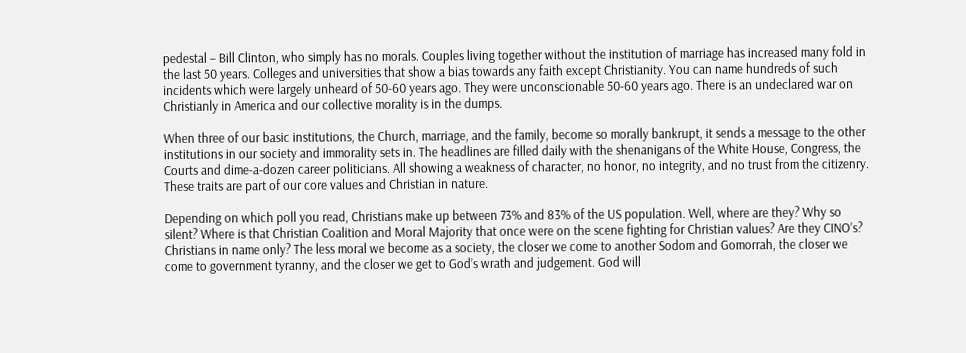pedestal – Bill Clinton, who simply has no morals. Couples living together without the institution of marriage has increased many fold in the last 50 years. Colleges and universities that show a bias towards any faith except Christianity. You can name hundreds of such incidents which were largely unheard of 50-60 years ago. They were unconscionable 50-60 years ago. There is an undeclared war on Christianly in America and our collective morality is in the dumps.

When three of our basic institutions, the Church, marriage, and the family, become so morally bankrupt, it sends a message to the other institutions in our society and immorality sets in. The headlines are filled daily with the shenanigans of the White House, Congress, the Courts and dime-a-dozen career politicians. All showing a weakness of character, no honor, no integrity, and no trust from the citizenry. These traits are part of our core values and Christian in nature.

Depending on which poll you read, Christians make up between 73% and 83% of the US population. Well, where are they? Why so silent? Where is that Christian Coalition and Moral Majority that once were on the scene fighting for Christian values? Are they CINO’s? Christians in name only? The less moral we become as a society, the closer we come to another Sodom and Gomorrah, the closer we come to government tyranny, and the closer we get to God’s wrath and judgement. God will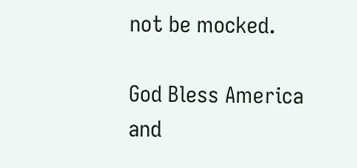not be mocked.

God Bless America and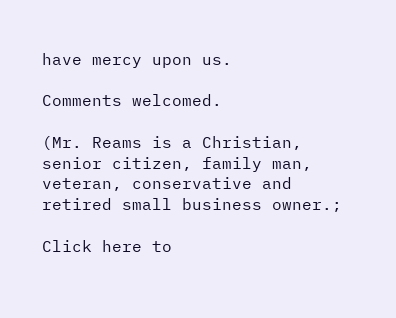have mercy upon us.

Comments welcomed.

(Mr. Reams is a Christian, senior citizen, family man, veteran, conservative and retired small business owner.;

Click here to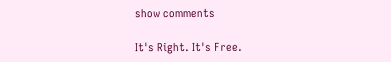show comments

It's Right. It's Free.